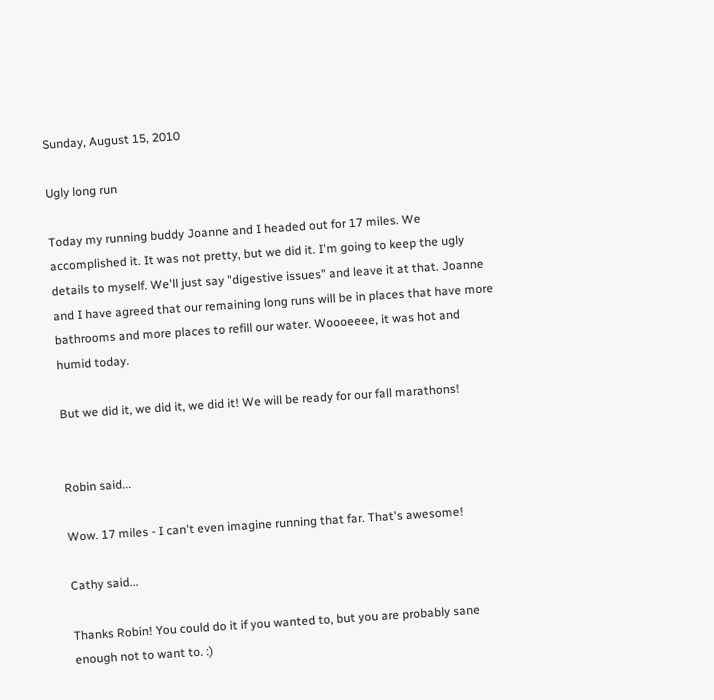Sunday, August 15, 2010

Ugly long run

Today my running buddy Joanne and I headed out for 17 miles. We accomplished it. It was not pretty, but we did it. I'm going to keep the ugly details to myself. We'll just say "digestive issues" and leave it at that. Joanne and I have agreed that our remaining long runs will be in places that have more bathrooms and more places to refill our water. Woooeeee, it was hot and humid today.

But we did it, we did it, we did it! We will be ready for our fall marathons!


Robin said...

Wow. 17 miles - I can't even imagine running that far. That's awesome!

Cathy said...

Thanks Robin! You could do it if you wanted to, but you are probably sane enough not to want to. :)